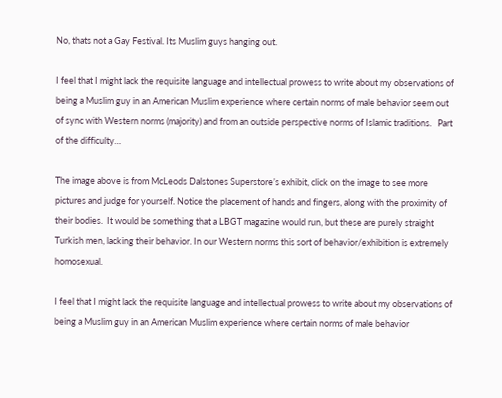No, thats not a Gay Festival. Its Muslim guys hanging out.

I feel that I might lack the requisite language and intellectual prowess to write about my observations of being a Muslim guy in an American Muslim experience where certain norms of male behavior seem out of sync with Western norms (majority) and from an outside perspective norms of Islamic traditions.   Part of the difficulty…

The image above is from McLeods Dalstones Superstore’s exhibit, click on the image to see more pictures and judge for yourself. Notice the placement of hands and fingers, along with the proximity of their bodies.  It would be something that a LBGT magazine would run, but these are purely straight Turkish men, lacking their behavior. In our Western norms this sort of behavior/exhibition is extremely homosexual.

I feel that I might lack the requisite language and intellectual prowess to write about my observations of being a Muslim guy in an American Muslim experience where certain norms of male behavior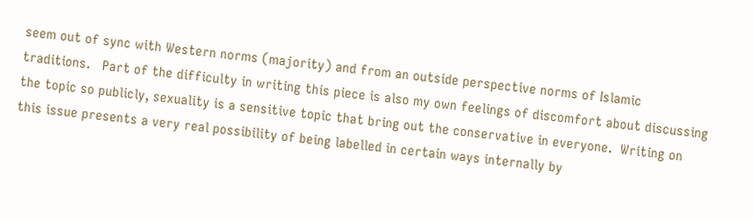seem out of sync with Western norms (majority) and from an outside perspective norms of Islamic traditions.   Part of the difficulty in writing this piece is also my own feelings of discomfort about discussing the topic so publicly, sexuality is a sensitive topic that bring out the conservative in everyone.  Writing on this issue presents a very real possibility of being labelled in certain ways internally by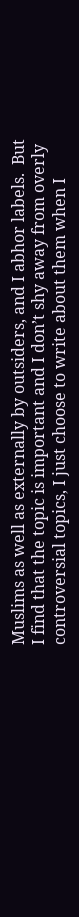Muslims as well as externally by outsiders, and I abhor labels.  But I find that the topic is important and I don’t shy away from overly controversial topics, I just choose to write about them when I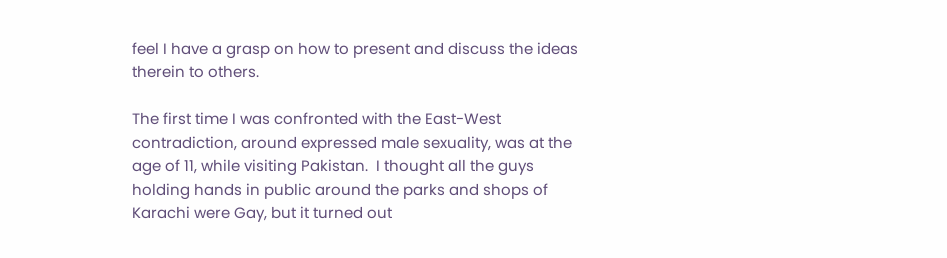feel I have a grasp on how to present and discuss the ideas therein to others.

The first time I was confronted with the East-West contradiction, around expressed male sexuality, was at the age of 11, while visiting Pakistan.  I thought all the guys holding hands in public around the parks and shops of Karachi were Gay, but it turned out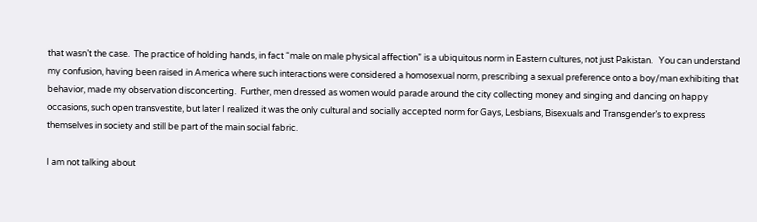that wasn’t the case.  The practice of holding hands, in fact “male on male physical affection” is a ubiquitous norm in Eastern cultures, not just Pakistan.   You can understand my confusion, having been raised in America where such interactions were considered a homosexual norm, prescribing a sexual preference onto a boy/man exhibiting that behavior, made my observation disconcerting.  Further, men dressed as women would parade around the city collecting money and singing and dancing on happy occasions, such open transvestite, but later I realized it was the only cultural and socially accepted norm for Gays, Lesbians, Bisexuals and Transgender’s to express themselves in society and still be part of the main social fabric.

I am not talking about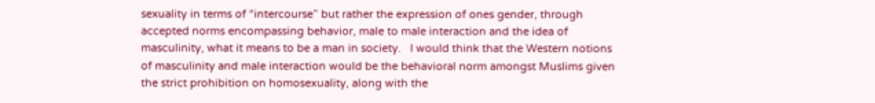sexuality in terms of “intercourse” but rather the expression of ones gender, through accepted norms encompassing behavior, male to male interaction and the idea of masculinity, what it means to be a man in society.   I would think that the Western notions of masculinity and male interaction would be the behavioral norm amongst Muslims given the strict prohibition on homosexuality, along with the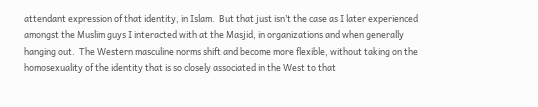attendant expression of that identity, in Islam.  But that just isn’t the case as I later experienced amongst the Muslim guys I interacted with at the Masjid, in organizations and when generally hanging out.  The Western masculine norms shift and become more flexible, without taking on the homosexuality of the identity that is so closely associated in the West to that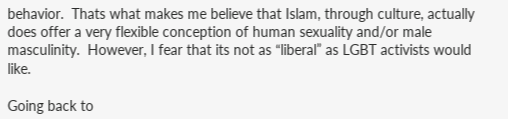behavior.  Thats what makes me believe that Islam, through culture, actually does offer a very flexible conception of human sexuality and/or male masculinity.  However, I fear that its not as “liberal” as LGBT activists would like.

Going back to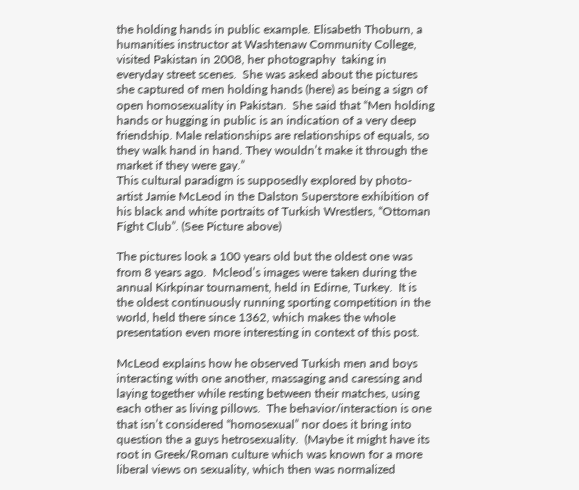the holding hands in public example. Elisabeth Thoburn, a humanities instructor at Washtenaw Community College, visited Pakistan in 2008, her photography  taking in everyday street scenes.  She was asked about the pictures she captured of men holding hands (here) as being a sign of open homosexuality in Pakistan.  She said that “Men holding hands or hugging in public is an indication of a very deep friendship. Male relationships are relationships of equals, so they walk hand in hand. They wouldn’t make it through the market if they were gay.”
This cultural paradigm is supposedly explored by photo-artist Jamie McLeod in the Dalston Superstore exhibition of his black and white portraits of Turkish Wrestlers, “Ottoman Fight Club”. (See Picture above)

The pictures look a 100 years old but the oldest one was from 8 years ago.  Mcleod’s images were taken during the annual Kirkpinar tournament, held in Edirne, Turkey.  It is the oldest continuously running sporting competition in the world, held there since 1362, which makes the whole presentation even more interesting in context of this post.

McLeod explains how he observed Turkish men and boys interacting with one another, massaging and caressing and laying together while resting between their matches, using each other as living pillows.  The behavior/interaction is one that isn’t considered “homosexual” nor does it bring into question the a guys hetrosexuality.  (Maybe it might have its root in Greek/Roman culture which was known for a more liberal views on sexuality, which then was normalized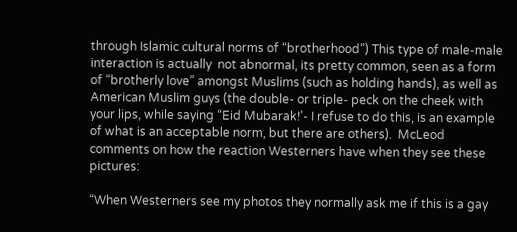through Islamic cultural norms of “brotherhood”) This type of male-male interaction is actually  not abnormal, its pretty common, seen as a form of “brotherly love” amongst Muslims (such as holding hands), as well as American Muslim guys (the double- or triple- peck on the cheek with your lips, while saying “Eid Mubarak!’- I refuse to do this, is an example of what is an acceptable norm, but there are others).  McLeod comments on how the reaction Westerners have when they see these pictures:

“When Westerners see my photos they normally ask me if this is a gay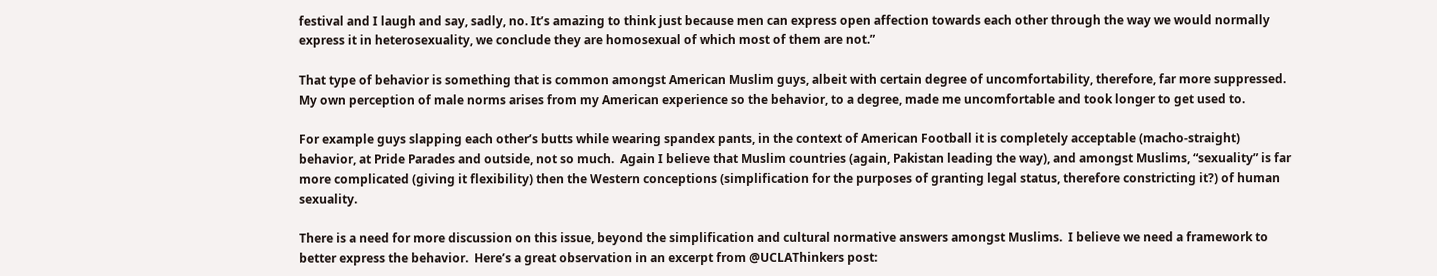festival and I laugh and say, sadly, no. It’s amazing to think just because men can express open affection towards each other through the way we would normally express it in heterosexuality, we conclude they are homosexual of which most of them are not.”

That type of behavior is something that is common amongst American Muslim guys, albeit with certain degree of uncomfortability, therefore, far more suppressed.  My own perception of male norms arises from my American experience so the behavior, to a degree, made me uncomfortable and took longer to get used to.

For example guys slapping each other’s butts while wearing spandex pants, in the context of American Football it is completely acceptable (macho-straight) behavior, at Pride Parades and outside, not so much.  Again I believe that Muslim countries (again, Pakistan leading the way), and amongst Muslims, “sexuality” is far more complicated (giving it flexibility) then the Western conceptions (simplification for the purposes of granting legal status, therefore constricting it?) of human sexuality.

There is a need for more discussion on this issue, beyond the simplification and cultural normative answers amongst Muslims.  I believe we need a framework to better express the behavior.  Here’s a great observation in an excerpt from @UCLAThinkers post: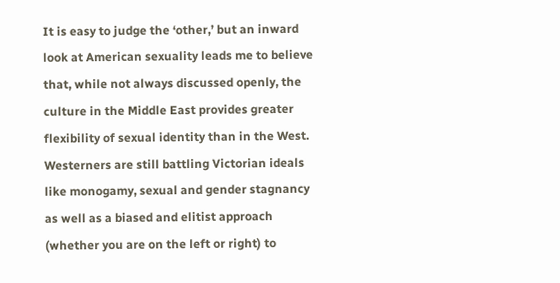It is easy to judge the ‘other,’ but an inward look at American sexuality leads me to believe that, while not always discussed openly, the culture in the Middle East provides greater flexibility of sexual identity than in the West. Westerners are still battling Victorian ideals like monogamy, sexual and gender stagnancy as well as a biased and elitist approach (whether you are on the left or right) to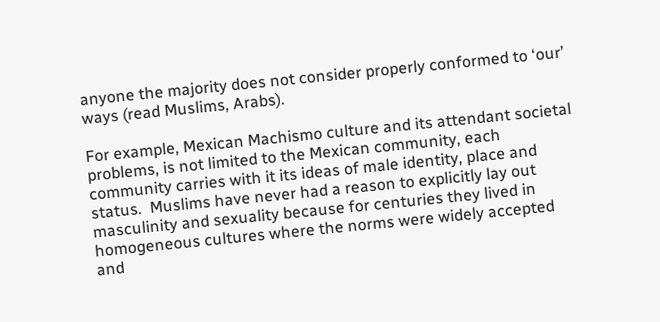anyone the majority does not consider properly conformed to ‘our’ ways (read Muslims, Arabs).

For example, Mexican Machismo culture and its attendant societal problems, is not limited to the Mexican community, each community carries with it its ideas of male identity, place and status.  Muslims have never had a reason to explicitly lay out masculinity and sexuality because for centuries they lived in homogeneous cultures where the norms were widely accepted and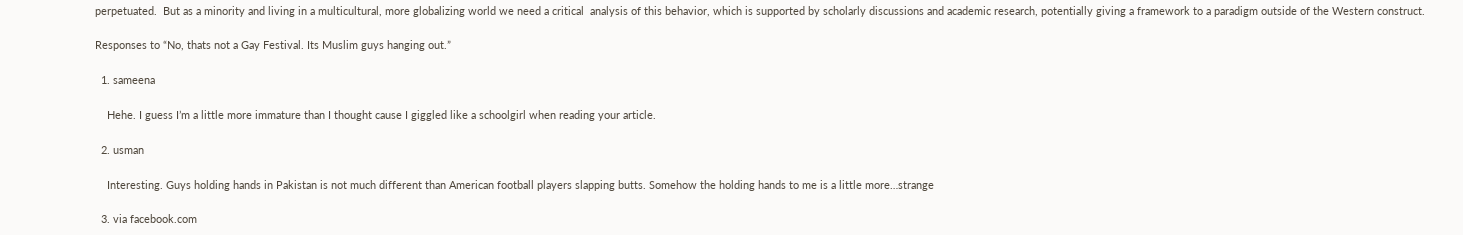perpetuated.  But as a minority and living in a multicultural, more globalizing world we need a critical  analysis of this behavior, which is supported by scholarly discussions and academic research, potentially giving a framework to a paradigm outside of the Western construct.

Responses to “No, thats not a Gay Festival. Its Muslim guys hanging out.”

  1. sameena

    Hehe. I guess I’m a little more immature than I thought cause I giggled like a schoolgirl when reading your article.

  2. usman

    Interesting. Guys holding hands in Pakistan is not much different than American football players slapping butts. Somehow the holding hands to me is a little more…strange

  3. via facebook.com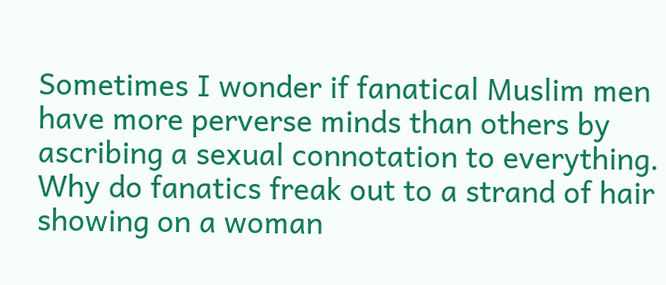Sometimes I wonder if fanatical Muslim men have more perverse minds than others by ascribing a sexual connotation to everything. Why do fanatics freak out to a strand of hair showing on a woman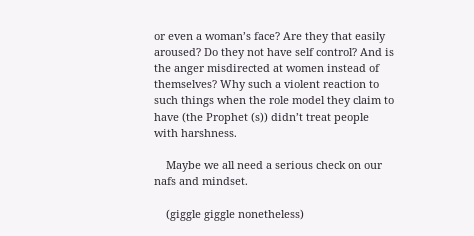or even a woman’s face? Are they that easily aroused? Do they not have self control? And is the anger misdirected at women instead of themselves? Why such a violent reaction to such things when the role model they claim to have (the Prophet (s)) didn’t treat people with harshness.

    Maybe we all need a serious check on our nafs and mindset.

    (giggle giggle nonetheless)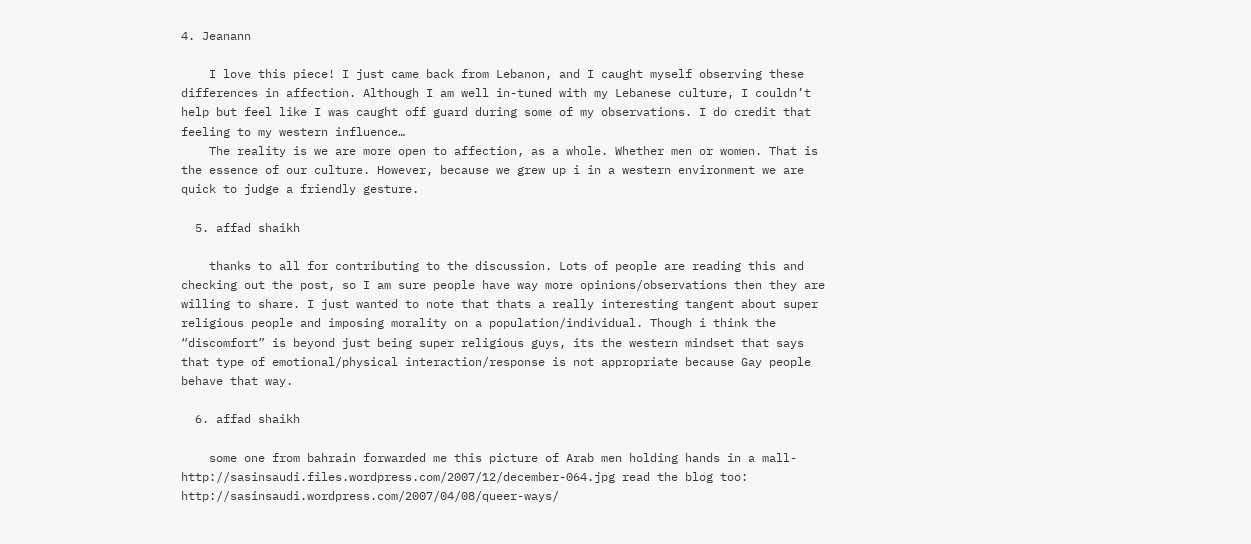4. Jeanann

    I love this piece! I just came back from Lebanon, and I caught myself observing these differences in affection. Although I am well in-tuned with my Lebanese culture, I couldn’t help but feel like I was caught off guard during some of my observations. I do credit that feeling to my western influence…
    The reality is we are more open to affection, as a whole. Whether men or women. That is the essence of our culture. However, because we grew up i in a western environment we are quick to judge a friendly gesture.

  5. affad shaikh

    thanks to all for contributing to the discussion. Lots of people are reading this and checking out the post, so I am sure people have way more opinions/observations then they are willing to share. I just wanted to note that thats a really interesting tangent about super religious people and imposing morality on a population/individual. Though i think the “discomfort” is beyond just being super religious guys, its the western mindset that says that type of emotional/physical interaction/response is not appropriate because Gay people behave that way.

  6. affad shaikh

    some one from bahrain forwarded me this picture of Arab men holding hands in a mall- http://sasinsaudi.files.wordpress.com/2007/12/december-064.jpg read the blog too: http://sasinsaudi.wordpress.com/2007/04/08/queer-ways/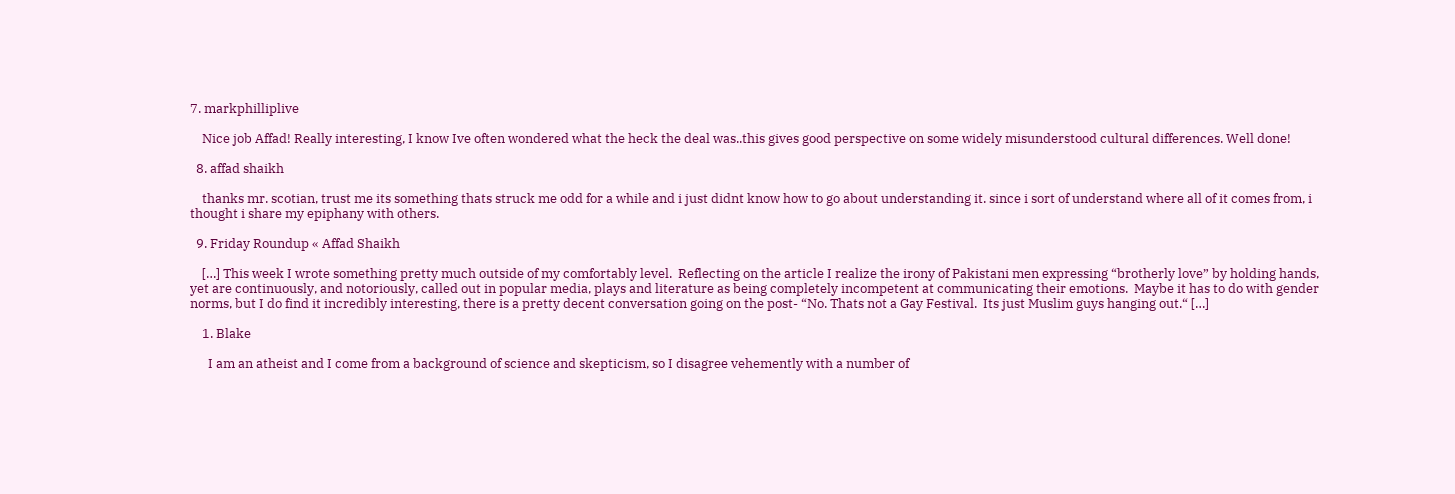7. markphilliplive

    Nice job Affad! Really interesting, I know Ive often wondered what the heck the deal was..this gives good perspective on some widely misunderstood cultural differences. Well done!

  8. affad shaikh

    thanks mr. scotian, trust me its something thats struck me odd for a while and i just didnt know how to go about understanding it. since i sort of understand where all of it comes from, i thought i share my epiphany with others.

  9. Friday Roundup « Affad Shaikh

    […] This week I wrote something pretty much outside of my comfortably level.  Reflecting on the article I realize the irony of Pakistani men expressing “brotherly love” by holding hands, yet are continuously, and notoriously, called out in popular media, plays and literature as being completely incompetent at communicating their emotions.  Maybe it has to do with gender norms, but I do find it incredibly interesting, there is a pretty decent conversation going on the post- “No. Thats not a Gay Festival.  Its just Muslim guys hanging out.“ […]

    1. Blake

      I am an atheist and I come from a background of science and skepticism, so I disagree vehemently with a number of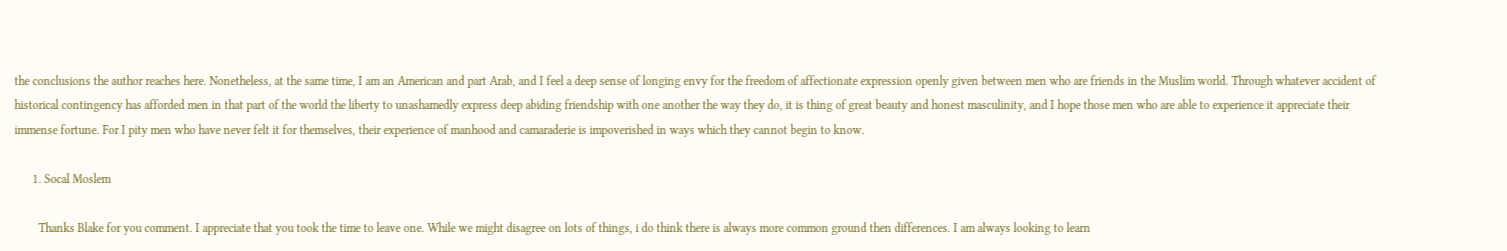the conclusions the author reaches here. Nonetheless, at the same time, I am an American and part Arab, and I feel a deep sense of longing envy for the freedom of affectionate expression openly given between men who are friends in the Muslim world. Through whatever accident of historical contingency has afforded men in that part of the world the liberty to unashamedly express deep abiding friendship with one another the way they do, it is thing of great beauty and honest masculinity, and I hope those men who are able to experience it appreciate their immense fortune. For I pity men who have never felt it for themselves, their experience of manhood and camaraderie is impoverished in ways which they cannot begin to know.

      1. Socal Moslem

        Thanks Blake for you comment. I appreciate that you took the time to leave one. While we might disagree on lots of things, i do think there is always more common ground then differences. I am always looking to learn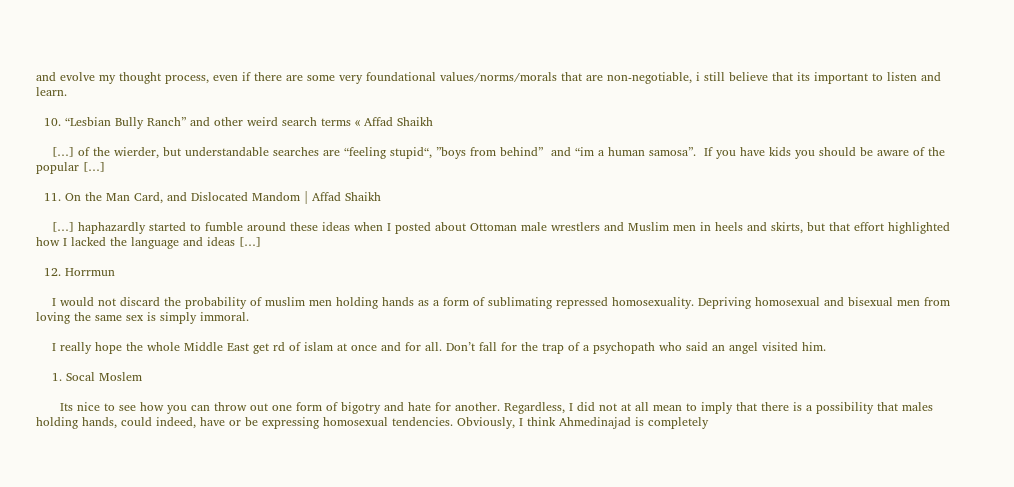and evolve my thought process, even if there are some very foundational values/norms/morals that are non-negotiable, i still believe that its important to listen and learn.

  10. “Lesbian Bully Ranch” and other weird search terms « Affad Shaikh

    […] of the wierder, but understandable searches are “feeling stupid“, ”boys from behind”  and “im a human samosa”.  If you have kids you should be aware of the popular […]

  11. On the Man Card, and Dislocated Mandom | Affad Shaikh

    […] haphazardly started to fumble around these ideas when I posted about Ottoman male wrestlers and Muslim men in heels and skirts, but that effort highlighted how I lacked the language and ideas […]

  12. Horrmun

    I would not discard the probability of muslim men holding hands as a form of sublimating repressed homosexuality. Depriving homosexual and bisexual men from loving the same sex is simply immoral.

    I really hope the whole Middle East get rd of islam at once and for all. Don’t fall for the trap of a psychopath who said an angel visited him.

    1. Socal Moslem

      Its nice to see how you can throw out one form of bigotry and hate for another. Regardless, I did not at all mean to imply that there is a possibility that males holding hands, could indeed, have or be expressing homosexual tendencies. Obviously, I think Ahmedinajad is completely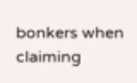bonkers when claiming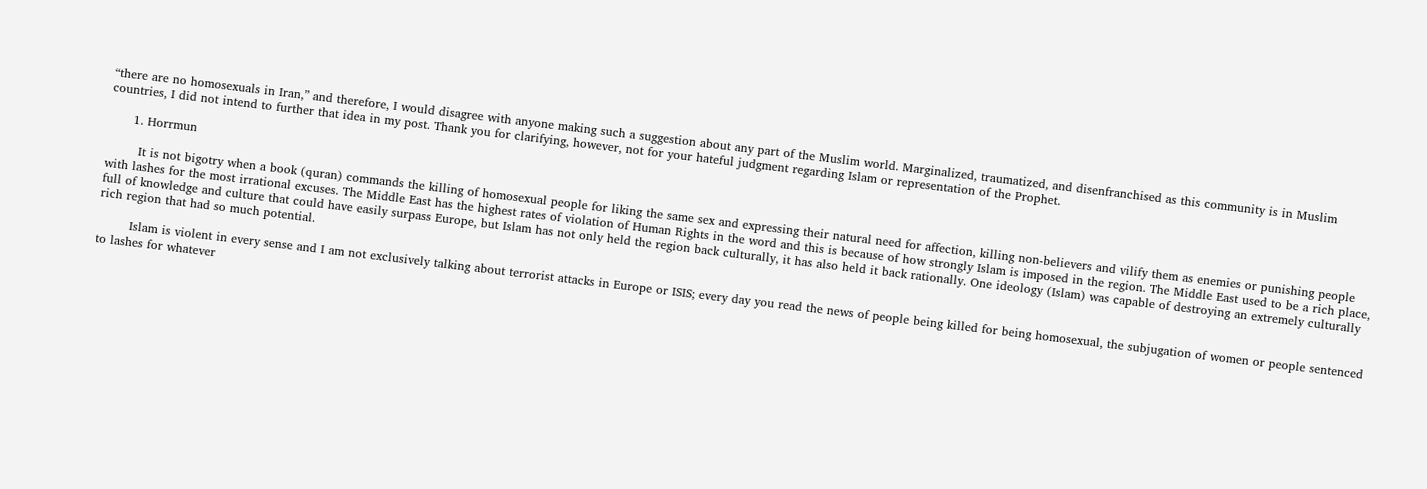“there are no homosexuals in Iran,” and therefore, I would disagree with anyone making such a suggestion about any part of the Muslim world. Marginalized, traumatized, and disenfranchised as this community is in Muslim countries, I did not intend to further that idea in my post. Thank you for clarifying, however, not for your hateful judgment regarding Islam or representation of the Prophet.

      1. Horrmun

        It is not bigotry when a book (quran) commands the killing of homosexual people for liking the same sex and expressing their natural need for affection, killing non-believers and vilify them as enemies or punishing people with lashes for the most irrational excuses. The Middle East has the highest rates of violation of Human Rights in the word and this is because of how strongly Islam is imposed in the region. The Middle East used to be a rich place, full of knowledge and culture that could have easily surpass Europe, but Islam has not only held the region back culturally, it has also held it back rationally. One ideology (Islam) was capable of destroying an extremely culturally rich region that had so much potential.

        Islam is violent in every sense and I am not exclusively talking about terrorist attacks in Europe or ISIS; every day you read the news of people being killed for being homosexual, the subjugation of women or people sentenced to lashes for whatever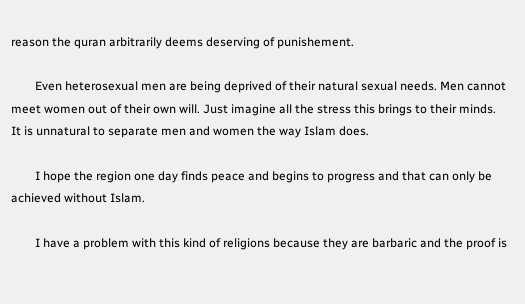reason the quran arbitrarily deems deserving of punishement.

        Even heterosexual men are being deprived of their natural sexual needs. Men cannot meet women out of their own will. Just imagine all the stress this brings to their minds. It is unnatural to separate men and women the way Islam does.

        I hope the region one day finds peace and begins to progress and that can only be achieved without Islam.

        I have a problem with this kind of religions because they are barbaric and the proof is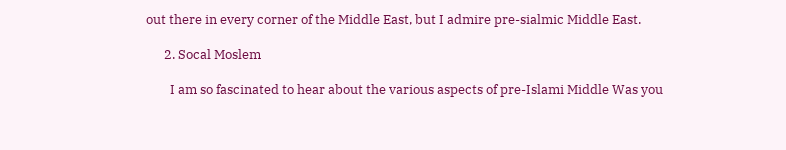out there in every corner of the Middle East, but I admire pre-sialmic Middle East.

      2. Socal Moslem

        I am so fascinated to hear about the various aspects of pre-Islami Middle Was you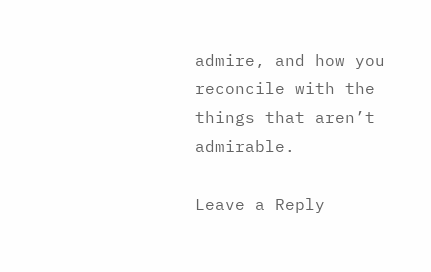admire, and how you reconcile with the things that aren’t admirable.

Leave a Reply